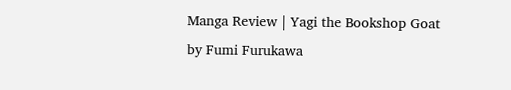Manga Review | Yagi the Bookshop Goat by Fumi Furukawa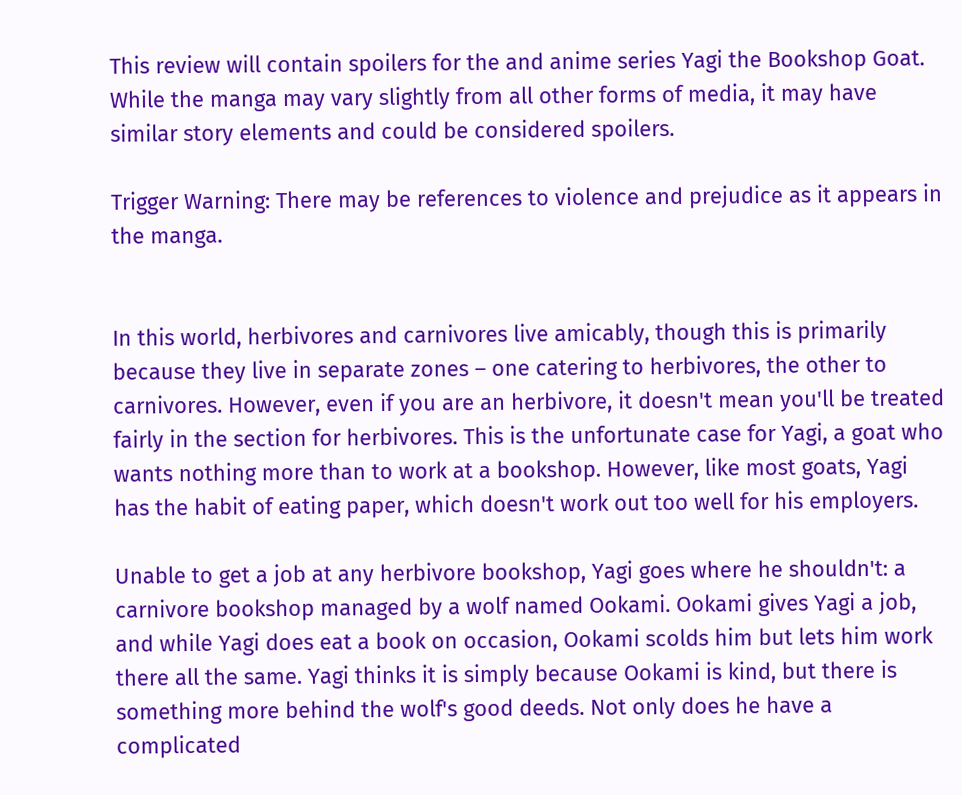This review will contain spoilers for the and anime series Yagi the Bookshop Goat. While the manga may vary slightly from all other forms of media, it may have similar story elements and could be considered spoilers.

Trigger Warning: There may be references to violence and prejudice as it appears in the manga.


In this world, herbivores and carnivores live amicably, though this is primarily because they live in separate zones – one catering to herbivores, the other to carnivores. However, even if you are an herbivore, it doesn't mean you'll be treated fairly in the section for herbivores. This is the unfortunate case for Yagi, a goat who wants nothing more than to work at a bookshop. However, like most goats, Yagi has the habit of eating paper, which doesn't work out too well for his employers.

Unable to get a job at any herbivore bookshop, Yagi goes where he shouldn't: a carnivore bookshop managed by a wolf named Ookami. Ookami gives Yagi a job, and while Yagi does eat a book on occasion, Ookami scolds him but lets him work there all the same. Yagi thinks it is simply because Ookami is kind, but there is something more behind the wolf's good deeds. Not only does he have a complicated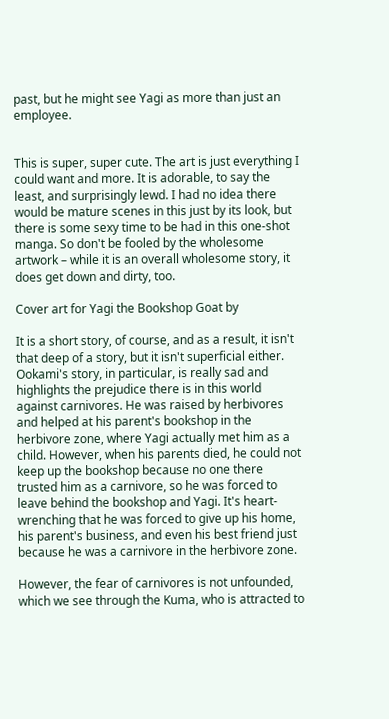past, but he might see Yagi as more than just an employee.


This is super, super cute. The art is just everything I could want and more. It is adorable, to say the least, and surprisingly lewd. I had no idea there would be mature scenes in this just by its look, but there is some sexy time to be had in this one-shot manga. So don't be fooled by the wholesome artwork – while it is an overall wholesome story, it does get down and dirty, too.

Cover art for Yagi the Bookshop Goat by

It is a short story, of course, and as a result, it isn't that deep of a story, but it isn't superficial either. Ookami's story, in particular, is really sad and highlights the prejudice there is in this world against carnivores. He was raised by herbivores and helped at his parent's bookshop in the herbivore zone, where Yagi actually met him as a child. However, when his parents died, he could not keep up the bookshop because no one there trusted him as a carnivore, so he was forced to leave behind the bookshop and Yagi. It's heart-wrenching that he was forced to give up his home, his parent's business, and even his best friend just because he was a carnivore in the herbivore zone.

However, the fear of carnivores is not unfounded, which we see through the Kuma, who is attracted to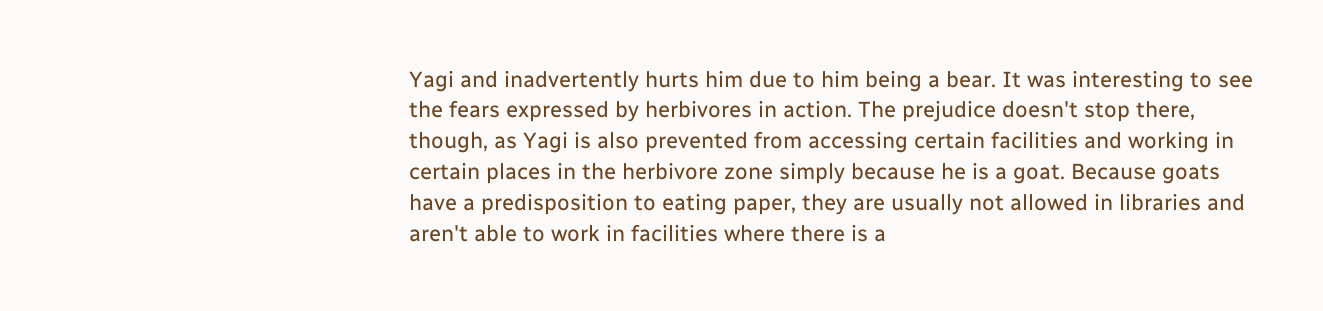Yagi and inadvertently hurts him due to him being a bear. It was interesting to see the fears expressed by herbivores in action. The prejudice doesn't stop there, though, as Yagi is also prevented from accessing certain facilities and working in certain places in the herbivore zone simply because he is a goat. Because goats have a predisposition to eating paper, they are usually not allowed in libraries and aren't able to work in facilities where there is a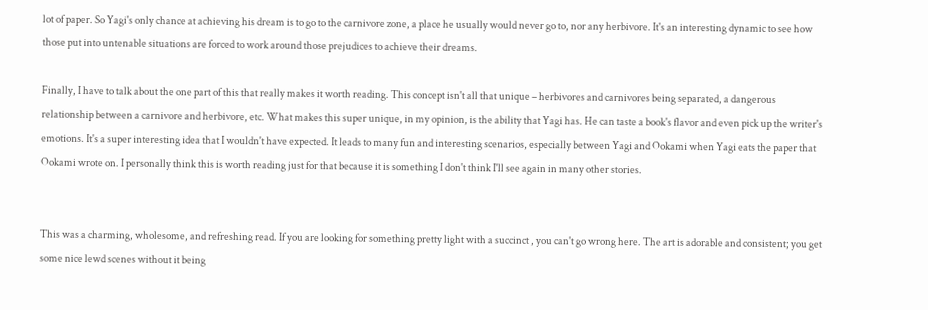lot of paper. So Yagi's only chance at achieving his dream is to go to the carnivore zone, a place he usually would never go to, nor any herbivore. It's an interesting dynamic to see how those put into untenable situations are forced to work around those prejudices to achieve their dreams.

Finally, I have to talk about the one part of this that really makes it worth reading. This concept isn't all that unique – herbivores and carnivores being separated, a dangerous relationship between a carnivore and herbivore, etc. What makes this super unique, in my opinion, is the ability that Yagi has. He can taste a book's flavor and even pick up the writer's emotions. It's a super interesting idea that I wouldn't have expected. It leads to many fun and interesting scenarios, especially between Yagi and Ookami when Yagi eats the paper that Ookami wrote on. I personally think this is worth reading just for that because it is something I don't think I'll see again in many other stories.


This was a charming, wholesome, and refreshing read. If you are looking for something pretty light with a succinct , you can't go wrong here. The art is adorable and consistent; you get some nice lewd scenes without it being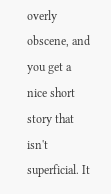overly obscene, and you get a nice short story that isn't superficial. It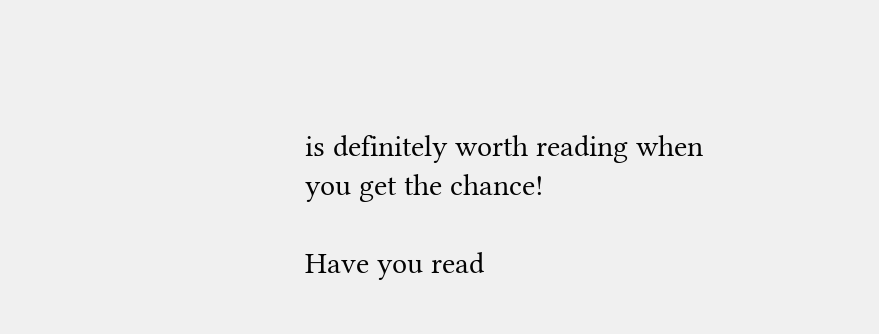is definitely worth reading when you get the chance!

Have you read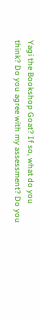Yagi the Bookshop Goat? If so, what do you think? Do you agree with my assessment? Do you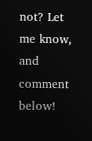not? Let me know, and comment below!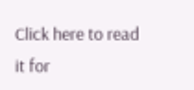Click here to read it for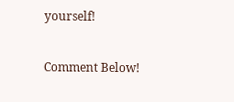yourself!

Comment Below!